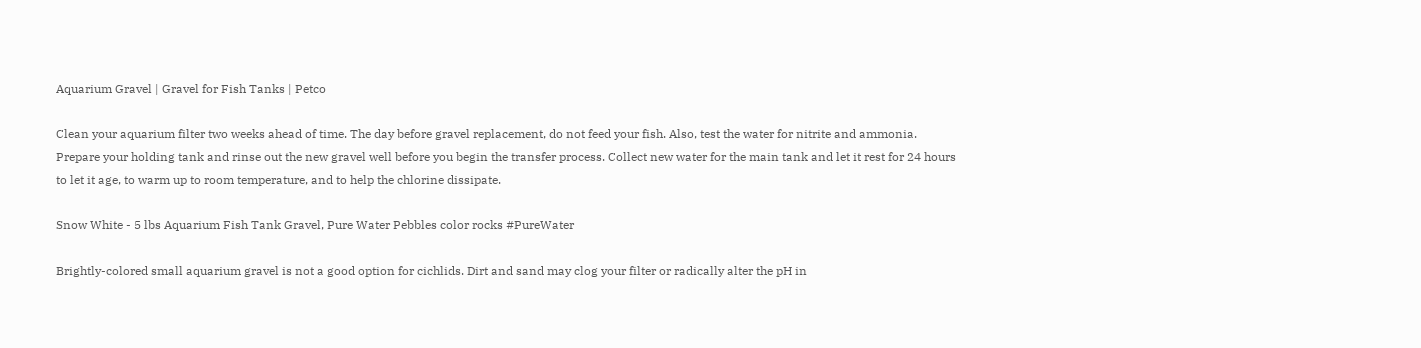Aquarium Gravel | Gravel for Fish Tanks | Petco

Clean your aquarium filter two weeks ahead of time. The day before gravel replacement, do not feed your fish. Also, test the water for nitrite and ammonia. Prepare your holding tank and rinse out the new gravel well before you begin the transfer process. Collect new water for the main tank and let it rest for 24 hours to let it age, to warm up to room temperature, and to help the chlorine dissipate.

Snow White - 5 lbs Aquarium Fish Tank Gravel, Pure Water Pebbles color rocks #PureWater

Brightly-colored small aquarium gravel is not a good option for cichlids. Dirt and sand may clog your filter or radically alter the pH in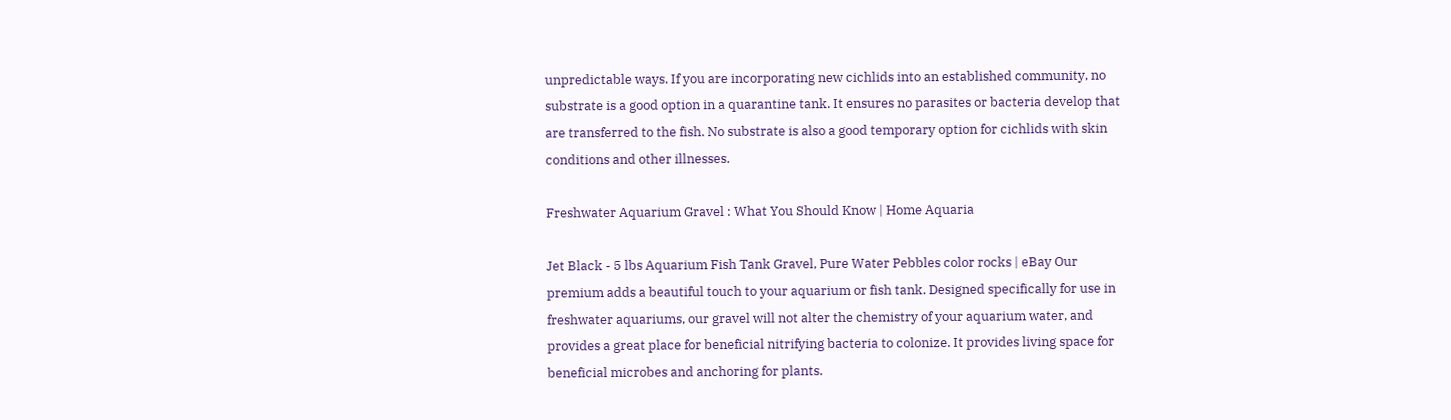unpredictable ways. If you are incorporating new cichlids into an established community, no substrate is a good option in a quarantine tank. It ensures no parasites or bacteria develop that are transferred to the fish. No substrate is also a good temporary option for cichlids with skin conditions and other illnesses.

Freshwater Aquarium Gravel : What You Should Know | Home Aquaria

Jet Black - 5 lbs Aquarium Fish Tank Gravel, Pure Water Pebbles color rocks | eBay Our premium adds a beautiful touch to your aquarium or fish tank. Designed specifically for use in freshwater aquariums, our gravel will not alter the chemistry of your aquarium water, and provides a great place for beneficial nitrifying bacteria to colonize. It provides living space for beneficial microbes and anchoring for plants.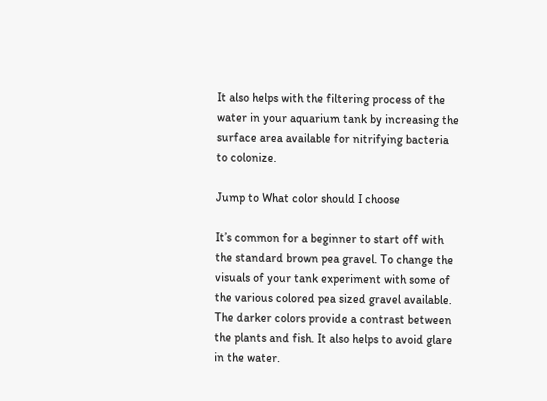It also helps with the filtering process of the water in your aquarium tank by increasing the surface area available for nitrifying bacteria to colonize.

Jump to What color should I choose

It’s common for a beginner to start off with the standard brown pea gravel. To change the visuals of your tank experiment with some of the various colored pea sized gravel available. The darker colors provide a contrast between the plants and fish. It also helps to avoid glare in the water.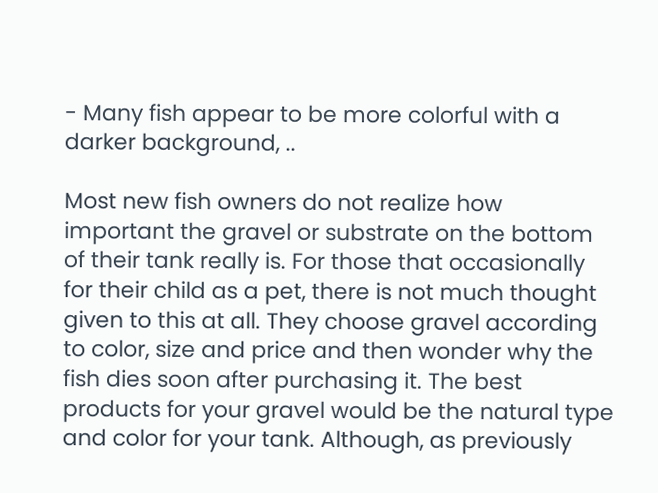- Many fish appear to be more colorful with a darker background, ..

Most new fish owners do not realize how important the gravel or substrate on the bottom of their tank really is. For those that occasionally for their child as a pet, there is not much thought given to this at all. They choose gravel according to color, size and price and then wonder why the fish dies soon after purchasing it. The best products for your gravel would be the natural type and color for your tank. Although, as previously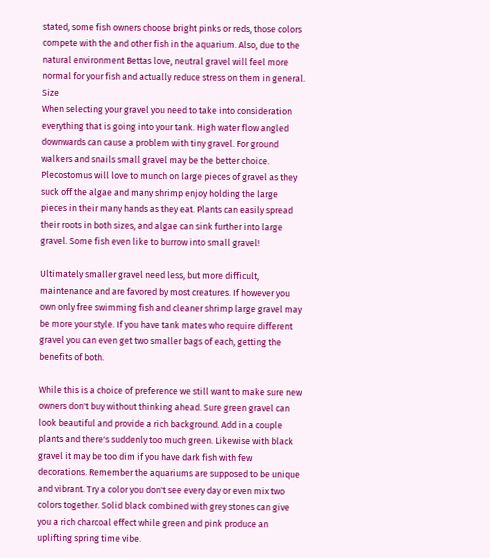stated, some fish owners choose bright pinks or reds, those colors compete with the and other fish in the aquarium. Also, due to the natural environment Bettas love, neutral gravel will feel more normal for your fish and actually reduce stress on them in general. Size
When selecting your gravel you need to take into consideration everything that is going into your tank. High water flow angled downwards can cause a problem with tiny gravel. For ground walkers and snails small gravel may be the better choice. Plecostomus will love to munch on large pieces of gravel as they suck off the algae and many shrimp enjoy holding the large pieces in their many hands as they eat. Plants can easily spread their roots in both sizes, and algae can sink further into large gravel. Some fish even like to burrow into small gravel!

Ultimately smaller gravel need less, but more difficult, maintenance and are favored by most creatures. If however you own only free swimming fish and cleaner shrimp large gravel may be more your style. If you have tank mates who require different gravel you can even get two smaller bags of each, getting the benefits of both.

While this is a choice of preference we still want to make sure new owners don't buy without thinking ahead. Sure green gravel can look beautiful and provide a rich background. Add in a couple plants and there's suddenly too much green. Likewise with black gravel it may be too dim if you have dark fish with few decorations. Remember the aquariums are supposed to be unique and vibrant. Try a color you don't see every day or even mix two colors together. Solid black combined with grey stones can give you a rich charcoal effect while green and pink produce an uplifting spring time vibe.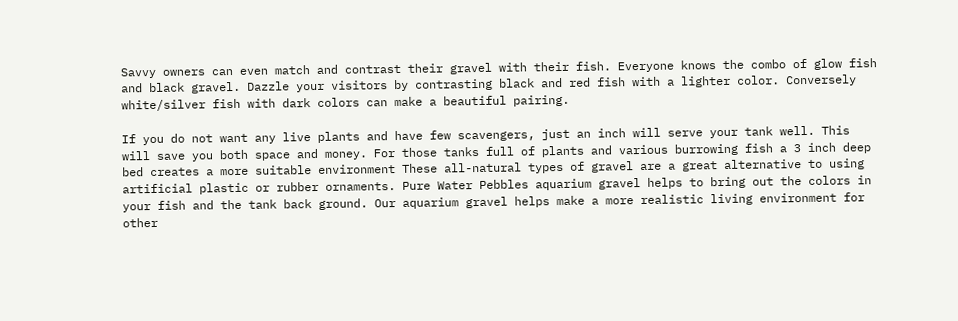Savvy owners can even match and contrast their gravel with their fish. Everyone knows the combo of glow fish and black gravel. Dazzle your visitors by contrasting black and red fish with a lighter color. Conversely white/silver fish with dark colors can make a beautiful pairing.

If you do not want any live plants and have few scavengers, just an inch will serve your tank well. This will save you both space and money. For those tanks full of plants and various burrowing fish a 3 inch deep bed creates a more suitable environment These all-natural types of gravel are a great alternative to using artificial plastic or rubber ornaments. Pure Water Pebbles aquarium gravel helps to bring out the colors in your fish and the tank back ground. Our aquarium gravel helps make a more realistic living environment for other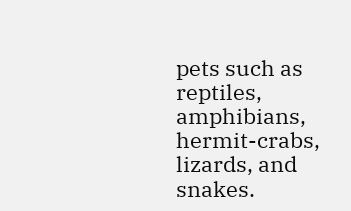pets such as reptiles, amphibians, hermit-crabs, lizards, and snakes.